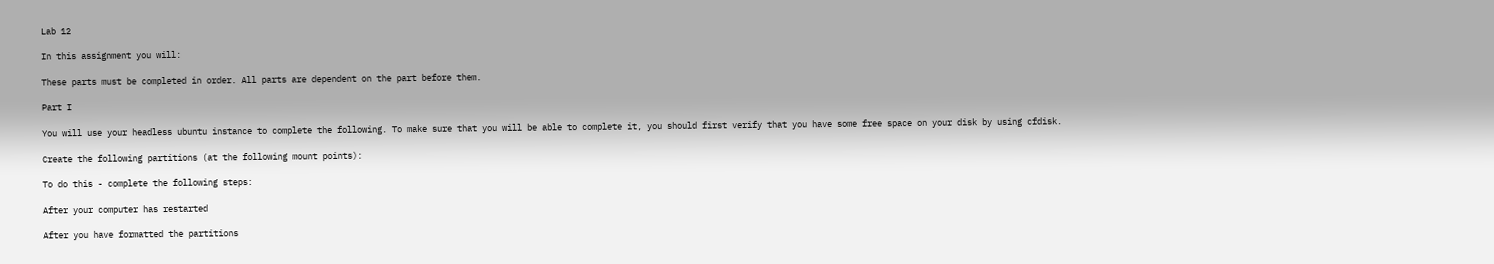Lab 12

In this assignment you will:

These parts must be completed in order. All parts are dependent on the part before them.

Part I

You will use your headless ubuntu instance to complete the following. To make sure that you will be able to complete it, you should first verify that you have some free space on your disk by using cfdisk.

Create the following partitions (at the following mount points):

To do this - complete the following steps:

After your computer has restarted

After you have formatted the partitions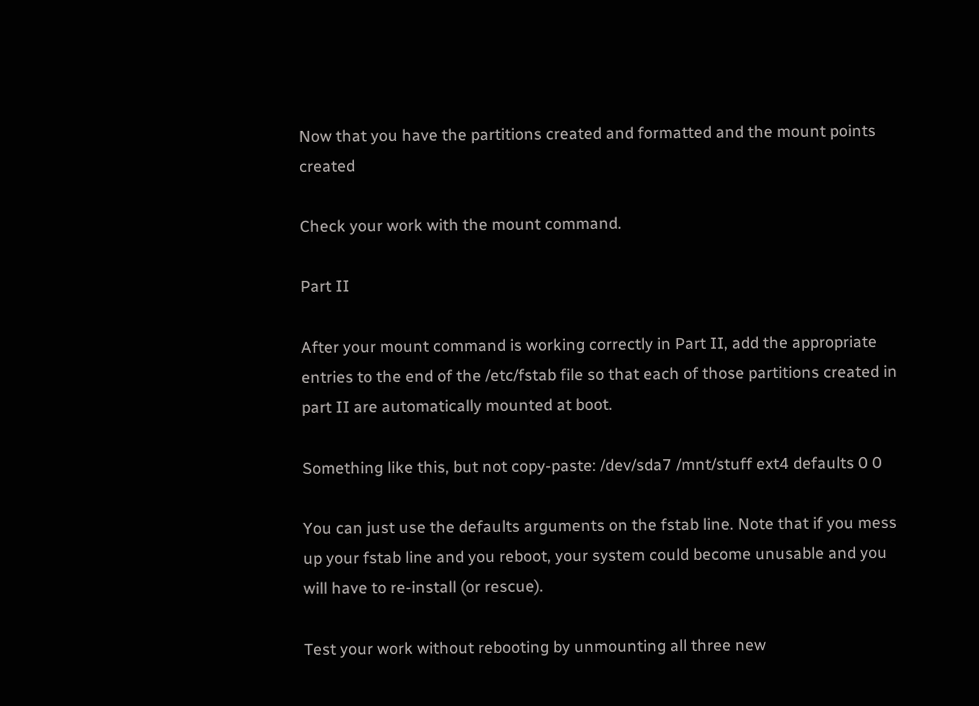Now that you have the partitions created and formatted and the mount points created

Check your work with the mount command.

Part II

After your mount command is working correctly in Part II, add the appropriate entries to the end of the /etc/fstab file so that each of those partitions created in part II are automatically mounted at boot.

Something like this, but not copy-paste: /dev/sda7 /mnt/stuff ext4 defaults 0 0

You can just use the defaults arguments on the fstab line. Note that if you mess up your fstab line and you reboot, your system could become unusable and you will have to re-install (or rescue).

Test your work without rebooting by unmounting all three new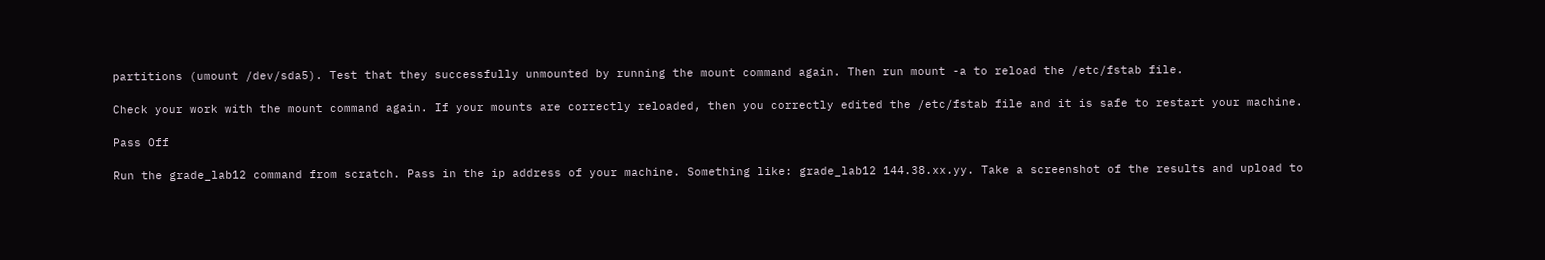partitions (umount /dev/sda5). Test that they successfully unmounted by running the mount command again. Then run mount -a to reload the /etc/fstab file.

Check your work with the mount command again. If your mounts are correctly reloaded, then you correctly edited the /etc/fstab file and it is safe to restart your machine.

Pass Off

Run the grade_lab12 command from scratch. Pass in the ip address of your machine. Something like: grade_lab12 144.38.xx.yy. Take a screenshot of the results and upload to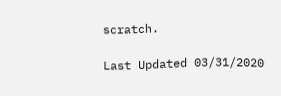scratch.

Last Updated 03/31/2020